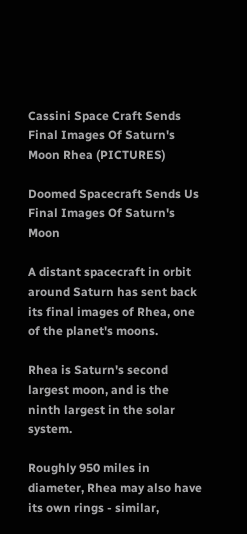Cassini Space Craft Sends Final Images Of Saturn's Moon Rhea (PICTURES)

Doomed Spacecraft Sends Us Final Images Of Saturn's Moon

A distant spacecraft in orbit around Saturn has sent back its final images of Rhea, one of the planet's moons.

Rhea is Saturn's second largest moon, and is the ninth largest in the solar system.

Roughly 950 miles in diameter, Rhea may also have its own rings - similar,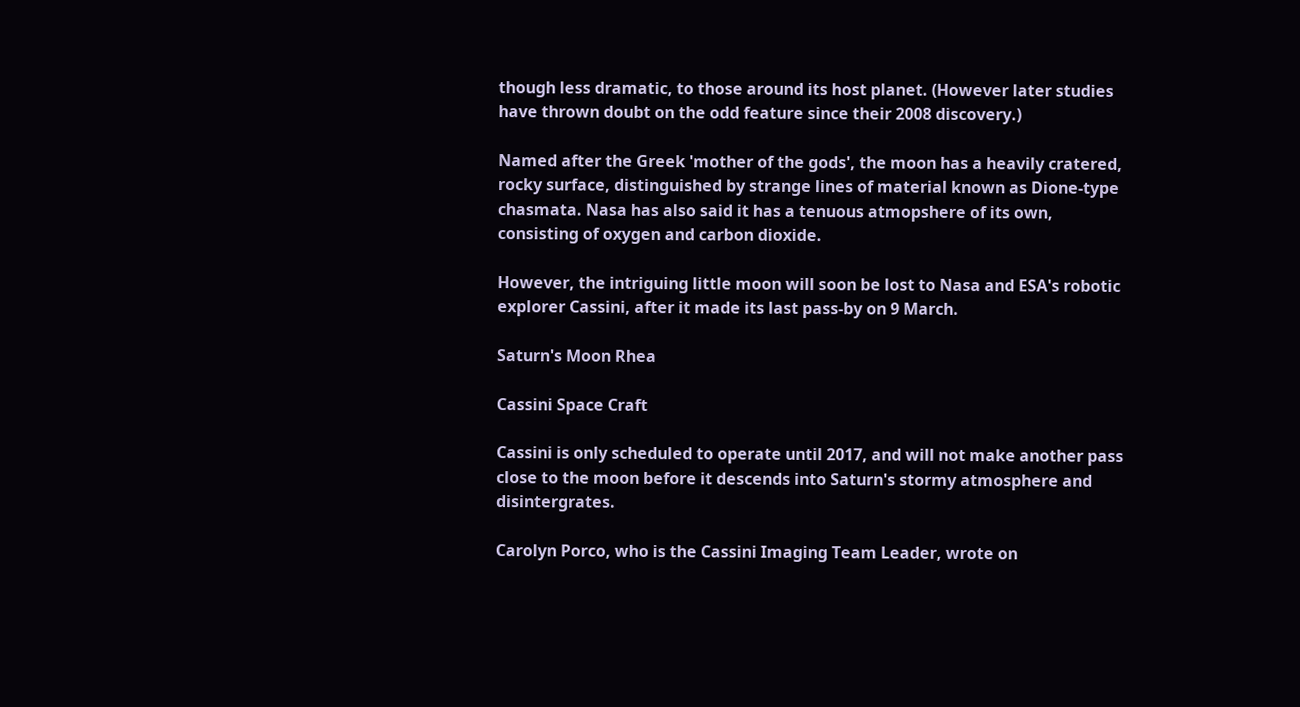though less dramatic, to those around its host planet. (However later studies have thrown doubt on the odd feature since their 2008 discovery.)

Named after the Greek 'mother of the gods', the moon has a heavily cratered, rocky surface, distinguished by strange lines of material known as Dione-type chasmata. Nasa has also said it has a tenuous atmopshere of its own, consisting of oxygen and carbon dioxide.

However, the intriguing little moon will soon be lost to Nasa and ESA's robotic explorer Cassini, after it made its last pass-by on 9 March.

Saturn's Moon Rhea

Cassini Space Craft

Cassini is only scheduled to operate until 2017, and will not make another pass close to the moon before it descends into Saturn's stormy atmosphere and disintergrates.

Carolyn Porco, who is the Cassini Imaging Team Leader, wrote on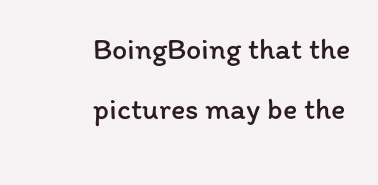BoingBoing that the pictures may be the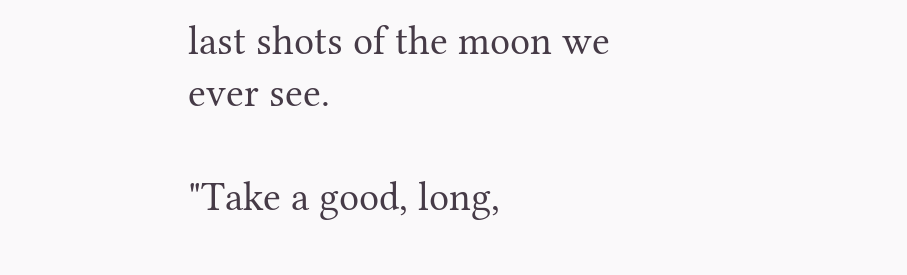last shots of the moon we ever see.

"Take a good, long,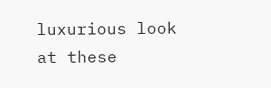luxurious look at these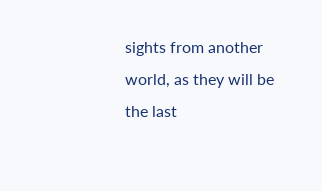sights from another world, as they will be the last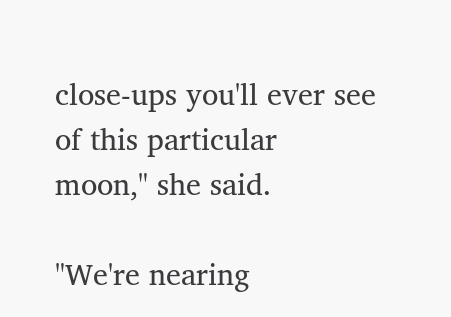close-ups you'll ever see of this particular moon," she said.

"We're nearing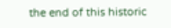the end of this historic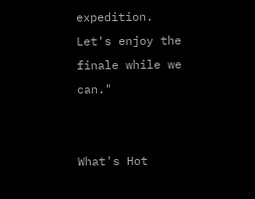expedition. Let's enjoy the finale while we can."


What's Hot